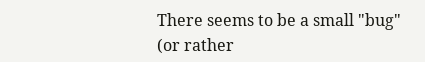There seems to be a small "bug" (or rather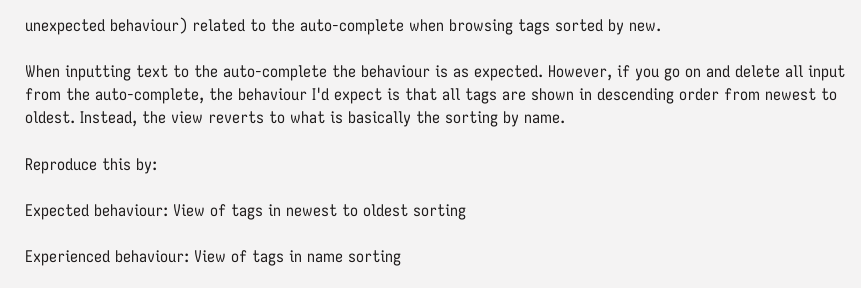unexpected behaviour) related to the auto-complete when browsing tags sorted by new.

When inputting text to the auto-complete the behaviour is as expected. However, if you go on and delete all input from the auto-complete, the behaviour I'd expect is that all tags are shown in descending order from newest to oldest. Instead, the view reverts to what is basically the sorting by name.

Reproduce this by:

Expected behaviour: View of tags in newest to oldest sorting

Experienced behaviour: View of tags in name sorting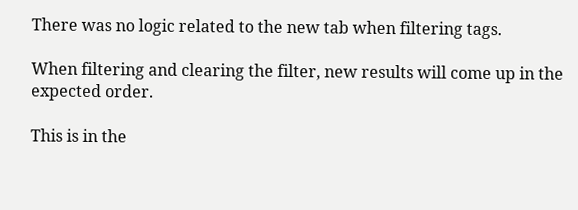There was no logic related to the new tab when filtering tags.

When filtering and clearing the filter, new results will come up in the expected order.

This is in the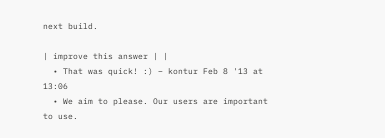next build.

| improve this answer | |
  • That was quick! :) – kontur Feb 8 '13 at 13:06
  • We aim to please. Our users are important to use.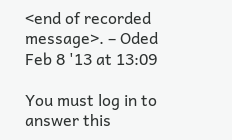<end of recorded message>. – Oded Feb 8 '13 at 13:09

You must log in to answer this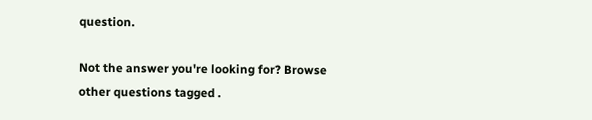question.

Not the answer you're looking for? Browse other questions tagged .